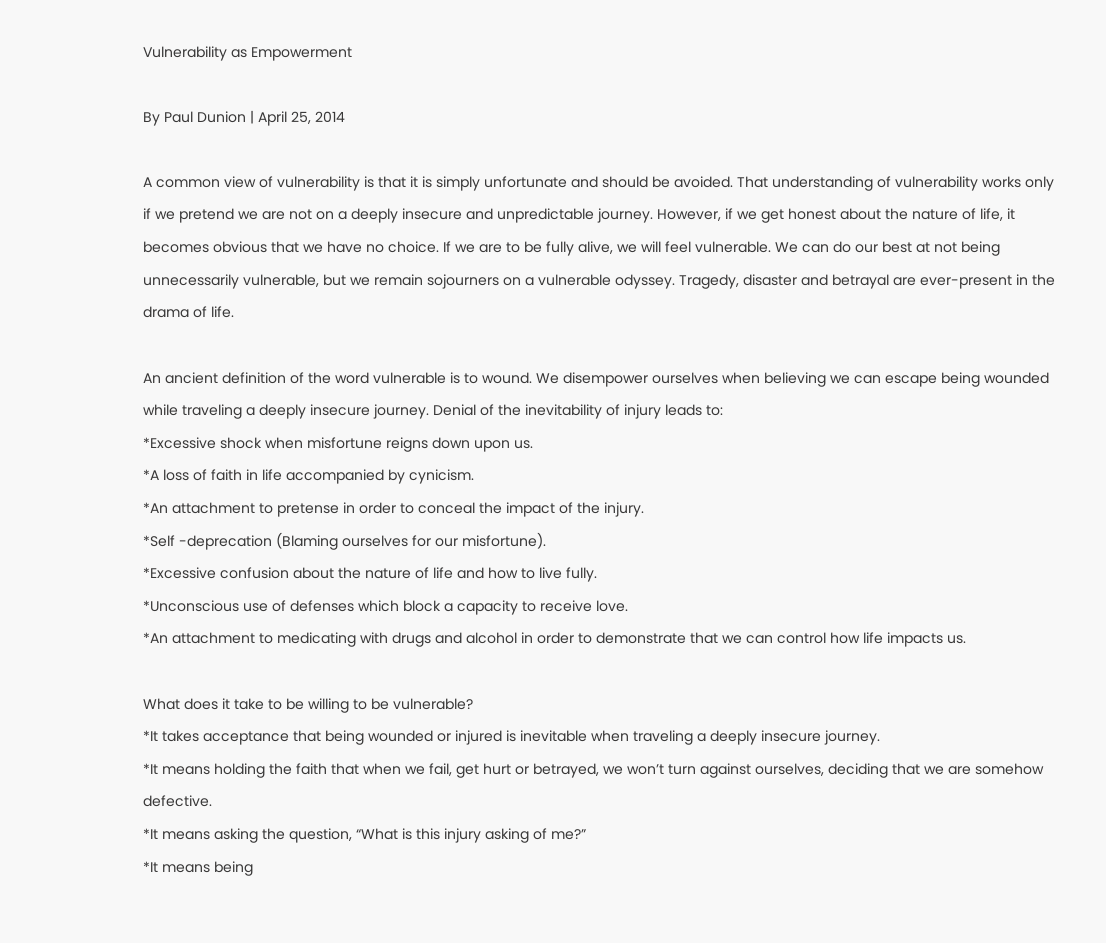Vulnerability as Empowerment

By Paul Dunion | April 25, 2014

A common view of vulnerability is that it is simply unfortunate and should be avoided. That understanding of vulnerability works only if we pretend we are not on a deeply insecure and unpredictable journey. However, if we get honest about the nature of life, it becomes obvious that we have no choice. If we are to be fully alive, we will feel vulnerable. We can do our best at not being unnecessarily vulnerable, but we remain sojourners on a vulnerable odyssey. Tragedy, disaster and betrayal are ever-present in the drama of life.

An ancient definition of the word vulnerable is to wound. We disempower ourselves when believing we can escape being wounded while traveling a deeply insecure journey. Denial of the inevitability of injury leads to:
*Excessive shock when misfortune reigns down upon us.
*A loss of faith in life accompanied by cynicism.
*An attachment to pretense in order to conceal the impact of the injury.
*Self -deprecation (Blaming ourselves for our misfortune).
*Excessive confusion about the nature of life and how to live fully.
*Unconscious use of defenses which block a capacity to receive love.
*An attachment to medicating with drugs and alcohol in order to demonstrate that we can control how life impacts us.

What does it take to be willing to be vulnerable?
*It takes acceptance that being wounded or injured is inevitable when traveling a deeply insecure journey.
*It means holding the faith that when we fail, get hurt or betrayed, we won’t turn against ourselves, deciding that we are somehow defective.
*It means asking the question, “What is this injury asking of me?”
*It means being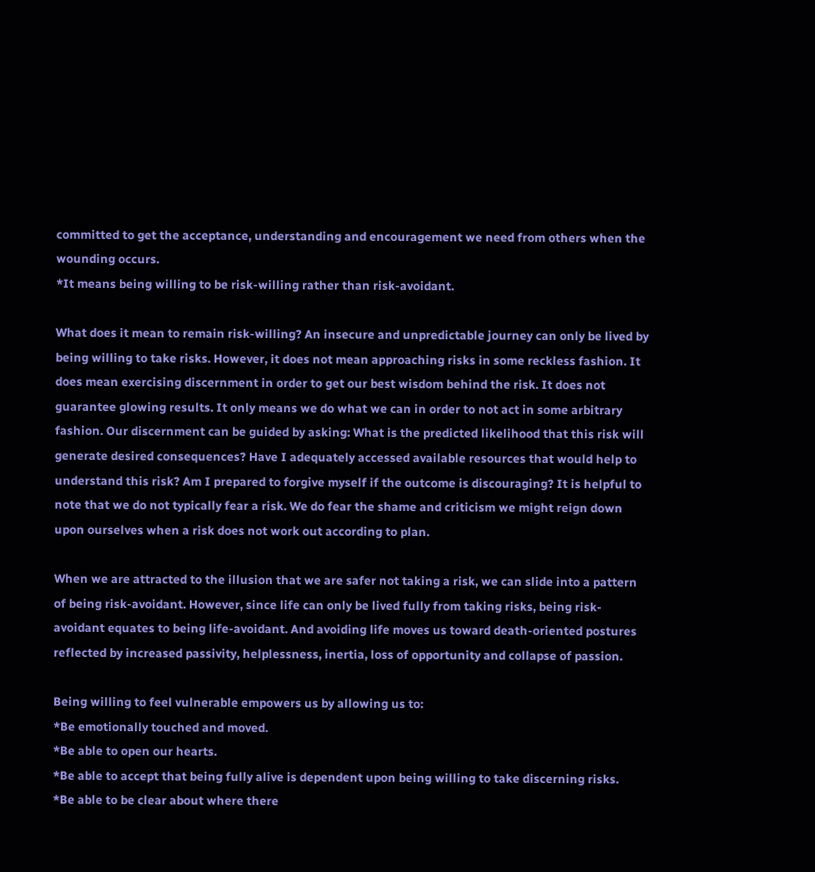committed to get the acceptance, understanding and encouragement we need from others when the wounding occurs.
*It means being willing to be risk-willing rather than risk-avoidant.

What does it mean to remain risk-willing? An insecure and unpredictable journey can only be lived by being willing to take risks. However, it does not mean approaching risks in some reckless fashion. It does mean exercising discernment in order to get our best wisdom behind the risk. It does not guarantee glowing results. It only means we do what we can in order to not act in some arbitrary fashion. Our discernment can be guided by asking: What is the predicted likelihood that this risk will generate desired consequences? Have I adequately accessed available resources that would help to understand this risk? Am I prepared to forgive myself if the outcome is discouraging? It is helpful to note that we do not typically fear a risk. We do fear the shame and criticism we might reign down upon ourselves when a risk does not work out according to plan.

When we are attracted to the illusion that we are safer not taking a risk, we can slide into a pattern of being risk-avoidant. However, since life can only be lived fully from taking risks, being risk-avoidant equates to being life-avoidant. And avoiding life moves us toward death-oriented postures reflected by increased passivity, helplessness, inertia, loss of opportunity and collapse of passion.

Being willing to feel vulnerable empowers us by allowing us to:
*Be emotionally touched and moved.
*Be able to open our hearts.
*Be able to accept that being fully alive is dependent upon being willing to take discerning risks.
*Be able to be clear about where there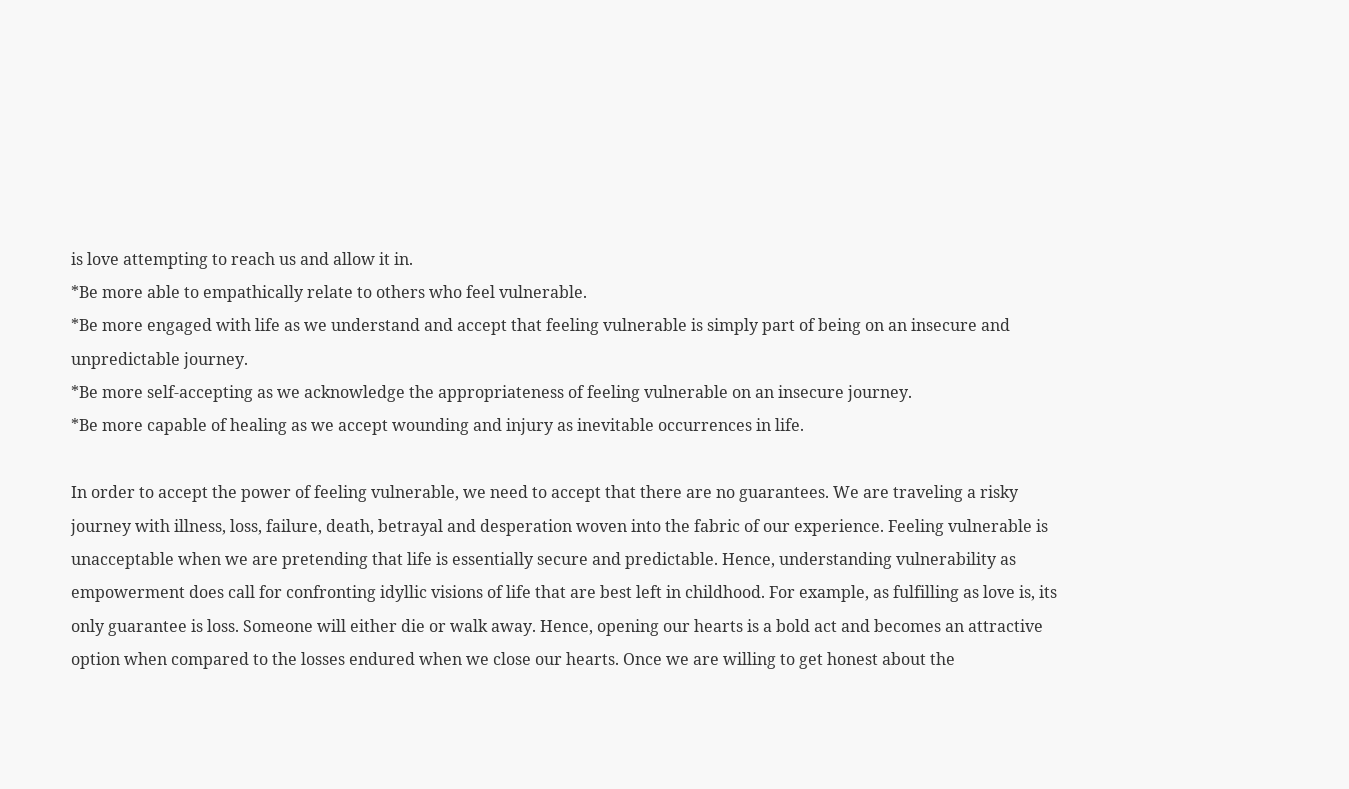is love attempting to reach us and allow it in.
*Be more able to empathically relate to others who feel vulnerable.
*Be more engaged with life as we understand and accept that feeling vulnerable is simply part of being on an insecure and unpredictable journey.
*Be more self-accepting as we acknowledge the appropriateness of feeling vulnerable on an insecure journey.
*Be more capable of healing as we accept wounding and injury as inevitable occurrences in life.

In order to accept the power of feeling vulnerable, we need to accept that there are no guarantees. We are traveling a risky journey with illness, loss, failure, death, betrayal and desperation woven into the fabric of our experience. Feeling vulnerable is unacceptable when we are pretending that life is essentially secure and predictable. Hence, understanding vulnerability as empowerment does call for confronting idyllic visions of life that are best left in childhood. For example, as fulfilling as love is, its only guarantee is loss. Someone will either die or walk away. Hence, opening our hearts is a bold act and becomes an attractive option when compared to the losses endured when we close our hearts. Once we are willing to get honest about the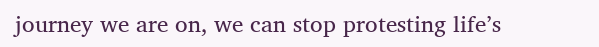journey we are on, we can stop protesting life’s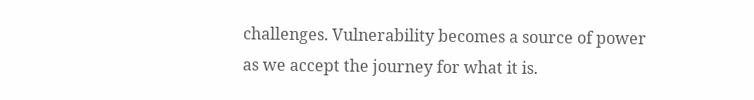challenges. Vulnerability becomes a source of power as we accept the journey for what it is.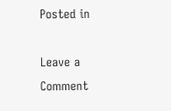Posted in

Leave a Comment